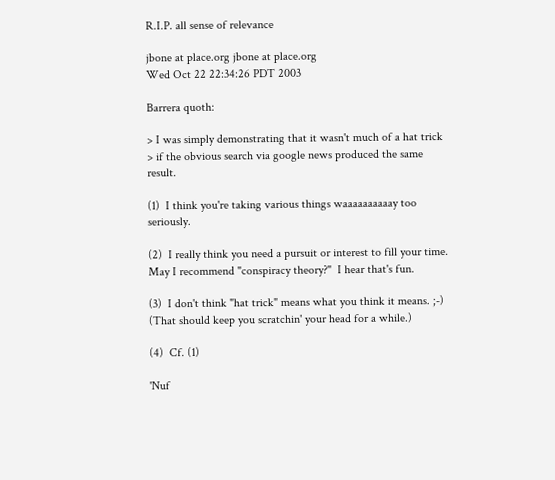R.I.P. all sense of relevance

jbone at place.org jbone at place.org
Wed Oct 22 22:34:26 PDT 2003

Barrera quoth:

> I was simply demonstrating that it wasn't much of a hat trick
> if the obvious search via google news produced the same result.

(1)  I think you're taking various things waaaaaaaaaay too seriously.

(2)  I really think you need a pursuit or interest to fill your time.
May I recommend "conspiracy theory?"  I hear that's fun.

(3)  I don't think "hat trick" means what you think it means. ;-)
(That should keep you scratchin' your head for a while.)

(4)  Cf. (1)

'Nuf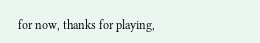for now, thanks for playing,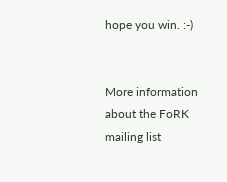hope you win. :-)


More information about the FoRK mailing list